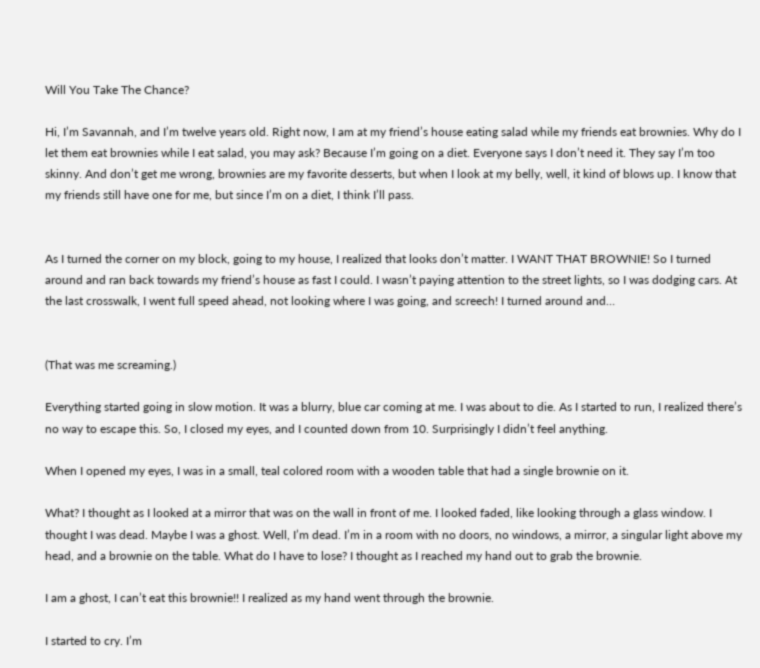Will You Take The Chance?

Hi, I’m Savannah, and I’m twelve years old. Right now, I am at my friend’s house eating salad while my friends eat brownies. Why do I let them eat brownies while I eat salad, you may ask? Because I’m going on a diet. Everyone says I don’t need it. They say I’m too skinny. And don’t get me wrong, brownies are my favorite desserts, but when I look at my belly, well, it kind of blows up. I know that my friends still have one for me, but since I’m on a diet, I think I’ll pass.


As I turned the corner on my block, going to my house, I realized that looks don’t matter. I WANT THAT BROWNIE! So I turned around and ran back towards my friend’s house as fast I could. I wasn’t paying attention to the street lights, so I was dodging cars. At the last crosswalk, I went full speed ahead, not looking where I was going, and screech! I turned around and…


(That was me screaming.)

Everything started going in slow motion. It was a blurry, blue car coming at me. I was about to die. As I started to run, I realized there’s no way to escape this. So, I closed my eyes, and I counted down from 10. Surprisingly I didn’t feel anything.

When I opened my eyes, I was in a small, teal colored room with a wooden table that had a single brownie on it.

What? I thought as I looked at a mirror that was on the wall in front of me. I looked faded, like looking through a glass window. I thought I was dead. Maybe I was a ghost. Well, I’m dead. I’m in a room with no doors, no windows, a mirror, a singular light above my head, and a brownie on the table. What do I have to lose? I thought as I reached my hand out to grab the brownie.

I am a ghost, I can’t eat this brownie!! I realized as my hand went through the brownie.

I started to cry. I’m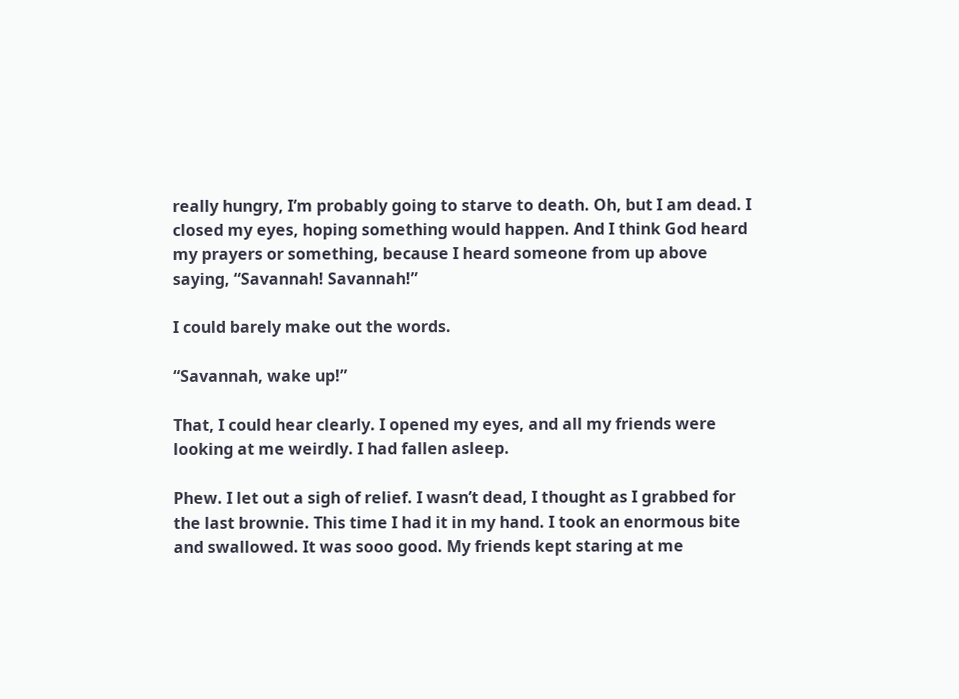really hungry, I’m probably going to starve to death. Oh, but I am dead. I closed my eyes, hoping something would happen. And I think God heard my prayers or something, because I heard someone from up above saying, “Savannah! Savannah!”

I could barely make out the words.

“Savannah, wake up!”

That, I could hear clearly. I opened my eyes, and all my friends were looking at me weirdly. I had fallen asleep.

Phew. I let out a sigh of relief. I wasn’t dead, I thought as I grabbed for the last brownie. This time I had it in my hand. I took an enormous bite and swallowed. It was sooo good. My friends kept staring at me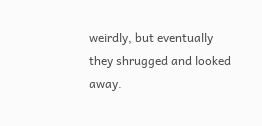weirdly, but eventually they shrugged and looked away.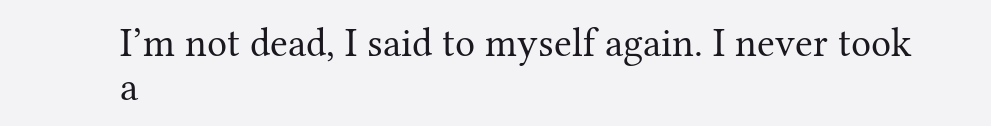I’m not dead, I said to myself again. I never took a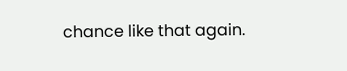chance like that again.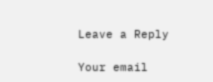Leave a Reply

Your email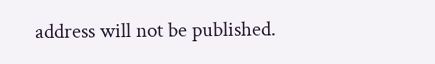address will not be published.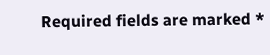Required fields are marked *